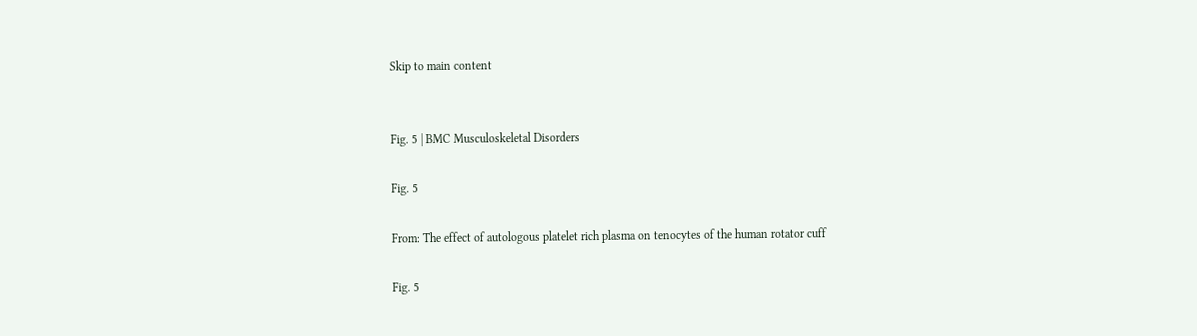Skip to main content


Fig. 5 | BMC Musculoskeletal Disorders

Fig. 5

From: The effect of autologous platelet rich plasma on tenocytes of the human rotator cuff

Fig. 5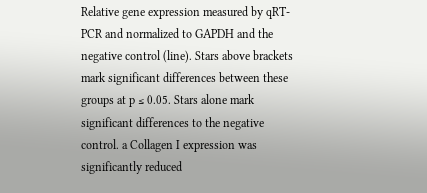Relative gene expression measured by qRT-PCR and normalized to GAPDH and the negative control (line). Stars above brackets mark significant differences between these groups at p ≤ 0.05. Stars alone mark significant differences to the negative control. a Collagen I expression was significantly reduced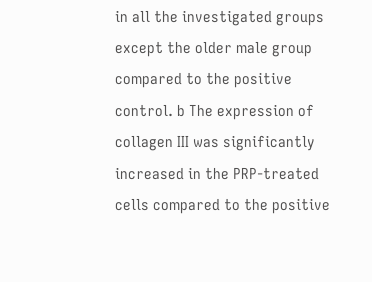in all the investigated groups except the older male group compared to the positive control. b The expression of collagen III was significantly increased in the PRP-treated cells compared to the positive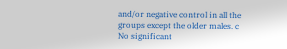and/or negative control in all the groups except the older males. c No significant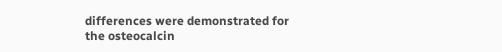differences were demonstrated for the osteocalcin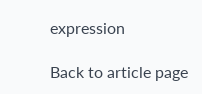expression

Back to article page